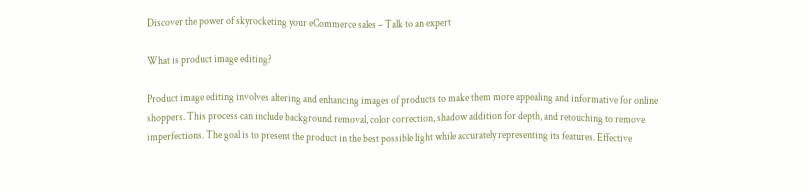Discover the power of skyrocketing your eCommerce sales – Talk to an expert

What is product image editing?

Product image editing involves altering and enhancing images of products to make them more appealing and informative for online shoppers. This process can include background removal, color correction, shadow addition for depth, and retouching to remove imperfections. The goal is to present the product in the best possible light while accurately representing its features. Effective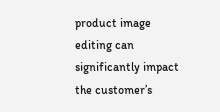product image editing can significantly impact the customer’s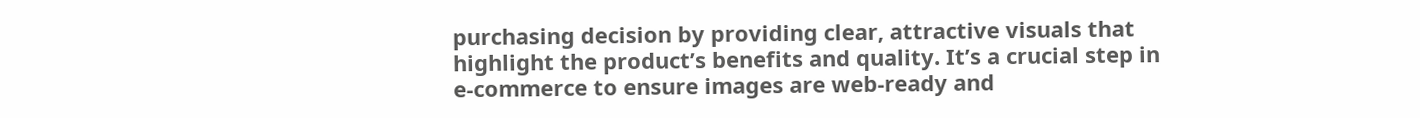purchasing decision by providing clear, attractive visuals that highlight the product’s benefits and quality. It’s a crucial step in e-commerce to ensure images are web-ready and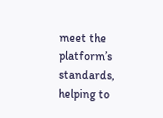meet the platform’s standards, helping to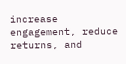increase engagement, reduce returns, and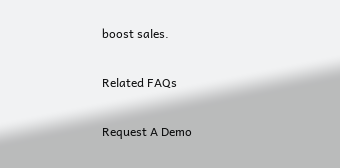boost sales.

Related FAQs

Request A Demo